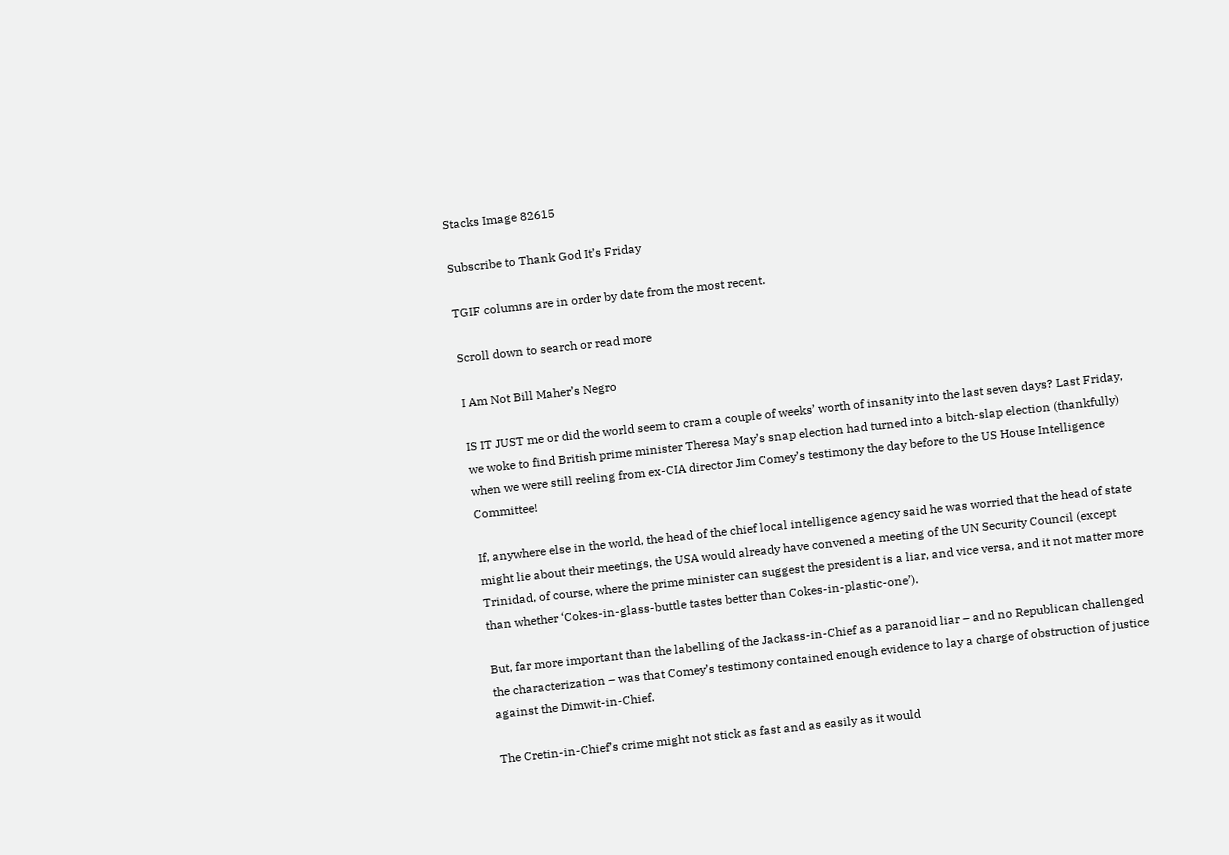Stacks Image 82615

Subscribe to Thank God It’s Friday

TGIF columns are in order by date from the most recent.

Scroll down to search or read more

I Am Not Bill Maher’s Negro

IS IT JUST me or did the world seem to cram a couple of weeks’ worth of insanity into the last seven days? Last Friday, we woke to find British prime minister Theresa May’s snap election had turned into a bitch-slap election (thankfully) when we were still reeling from ex-CIA director Jim Comey’s testimony the day before to the US House Intelligence Committee!

If, anywhere else in the world, the head of the chief local intelligence agency said he was worried that the head of state might lie about their meetings, the USA would already have convened a meeting of the UN Security Council (except Trinidad, of course, where the prime minister can suggest the president is a liar, and vice versa, and it not matter more than whether ‘Cokes-in-glass-buttle tastes better than Cokes-in-plastic-one’).

But, far more important than the labelling of the Jackass-in-Chief as a paranoid liar – and no Republican challenged the characterization – was that Comey’s testimony contained enough evidence to lay a charge of obstruction of justice against the Dimwit-in-Chief.

The Cretin-in-Chief’s crime might not stick as fast and as easily as it would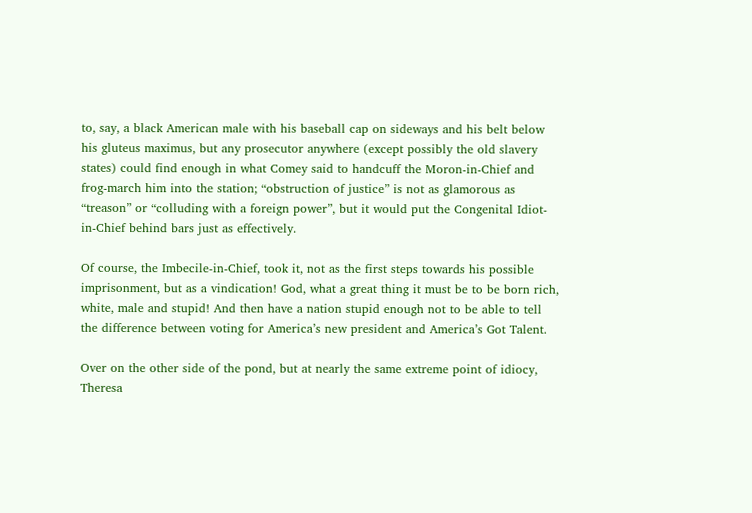to, say, a black American male with his baseball cap on sideways and his belt below his gluteus maximus, but any prosecutor anywhere (except possibly the old slavery states) could find enough in what Comey said to handcuff the Moron-in-Chief and frog-march him into the station; “obstruction of justice” is not as glamorous as “treason” or “colluding with a foreign power”, but it would put the Congenital Idiot-in-Chief behind bars just as effectively.

Of course, the Imbecile-in-Chief, took it, not as the first steps towards his possible imprisonment, but as a vindication! God, what a great thing it must be to be born rich, white, male and stupid! And then have a nation stupid enough not to be able to tell the difference between voting for America’s new president and America’s Got Talent.

Over on the other side of the pond, but at nearly the same extreme point of idiocy, Theresa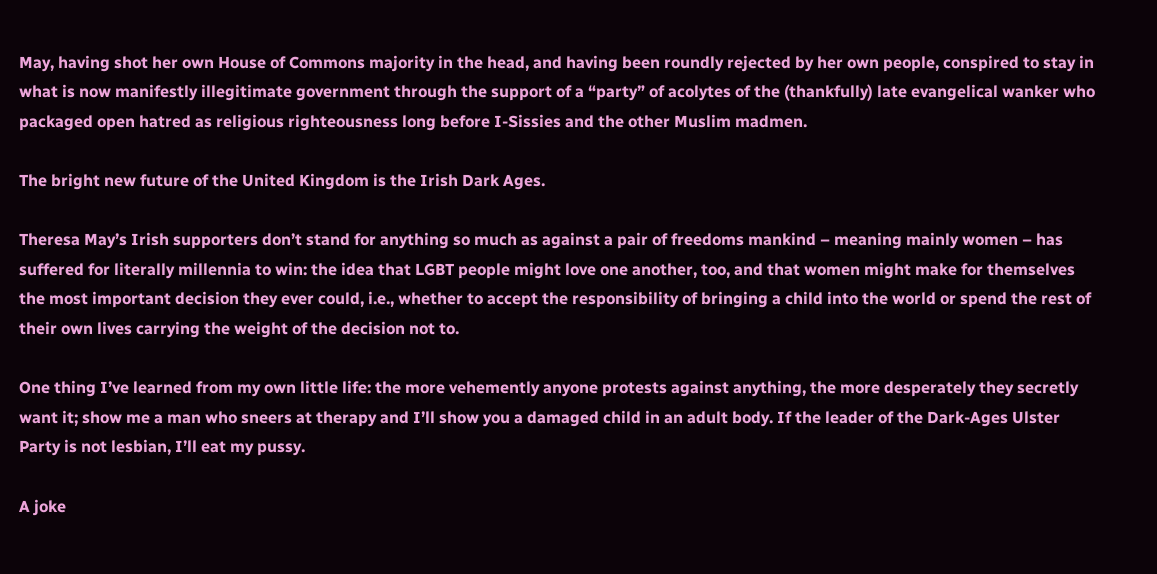May, having shot her own House of Commons majority in the head, and having been roundly rejected by her own people, conspired to stay in what is now manifestly illegitimate government through the support of a “party” of acolytes of the (thankfully) late evangelical wanker who packaged open hatred as religious righteousness long before I-Sissies and the other Muslim madmen.

The bright new future of the United Kingdom is the Irish Dark Ages.

Theresa May’s Irish supporters don’t stand for anything so much as against a pair of freedoms mankind – meaning mainly women – has suffered for literally millennia to win: the idea that LGBT people might love one another, too, and that women might make for themselves the most important decision they ever could, i.e., whether to accept the responsibility of bringing a child into the world or spend the rest of their own lives carrying the weight of the decision not to.

One thing I’ve learned from my own little life: the more vehemently anyone protests against anything, the more desperately they secretly want it; show me a man who sneers at therapy and I’ll show you a damaged child in an adult body. If the leader of the Dark-Ages Ulster Party is not lesbian, I’ll eat my pussy.

A joke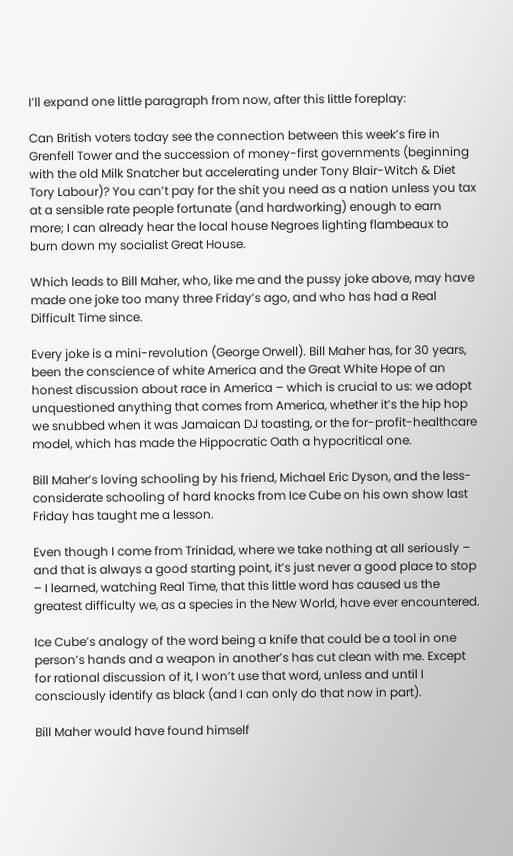I’ll expand one little paragraph from now, after this little foreplay:

Can British voters today see the connection between this week’s fire in Grenfell Tower and the succession of money-first governments (beginning with the old Milk Snatcher but accelerating under Tony Blair-Witch & Diet Tory Labour)? You can’t pay for the shit you need as a nation unless you tax at a sensible rate people fortunate (and hardworking) enough to earn more; I can already hear the local house Negroes lighting flambeaux to burn down my socialist Great House.

Which leads to Bill Maher, who, like me and the pussy joke above, may have made one joke too many three Friday’s ago, and who has had a Real Difficult Time since.

Every joke is a mini-revolution (George Orwell). Bill Maher has, for 30 years, been the conscience of white America and the Great White Hope of an honest discussion about race in America – which is crucial to us: we adopt unquestioned anything that comes from America, whether it’s the hip hop we snubbed when it was Jamaican DJ toasting, or the for-profit-healthcare model, which has made the Hippocratic Oath a hypocritical one.

Bill Maher’s loving schooling by his friend, Michael Eric Dyson, and the less-considerate schooling of hard knocks from Ice Cube on his own show last Friday has taught me a lesson.

Even though I come from Trinidad, where we take nothing at all seriously – and that is always a good starting point, it’s just never a good place to stop – I learned, watching Real Time, that this little word has caused us the greatest difficulty we, as a species in the New World, have ever encountered.

Ice Cube’s analogy of the word being a knife that could be a tool in one person’s hands and a weapon in another’s has cut clean with me. Except for rational discussion of it, I won’t use that word, unless and until I consciously identify as black (and I can only do that now in part).

Bill Maher would have found himself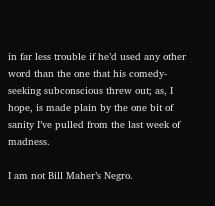in far less trouble if he’d used any other word than the one that his comedy-seeking subconscious threw out; as, I hope, is made plain by the one bit of sanity I’ve pulled from the last week of madness.

I am not Bill Maher’s Negro.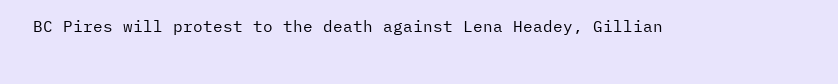BC Pires will protest to the death against Lena Headey, Gillian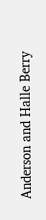Anderson and Halle Berry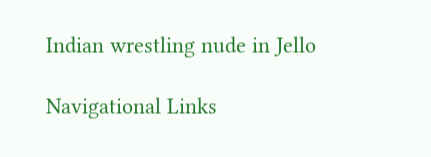Indian wrestling nude in Jello

Navigational Links